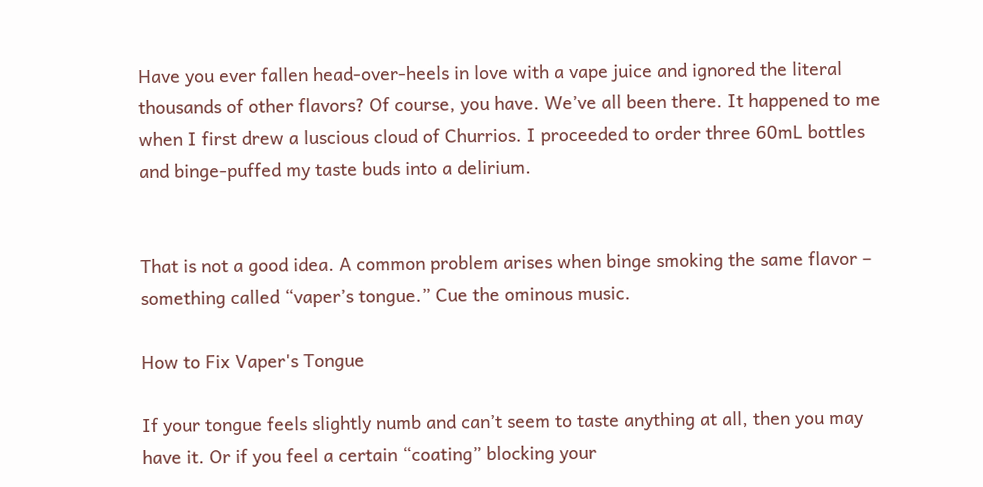Have you ever fallen head-over-heels in love with a vape juice and ignored the literal thousands of other flavors? Of course, you have. We’ve all been there. It happened to me when I first drew a luscious cloud of Churrios. I proceeded to order three 60mL bottles and binge-puffed my taste buds into a delirium.


That is not a good idea. A common problem arises when binge smoking the same flavor – something called “vaper’s tongue.” Cue the ominous music.

How to Fix Vaper's Tongue

If your tongue feels slightly numb and can’t seem to taste anything at all, then you may have it. Or if you feel a certain “coating” blocking your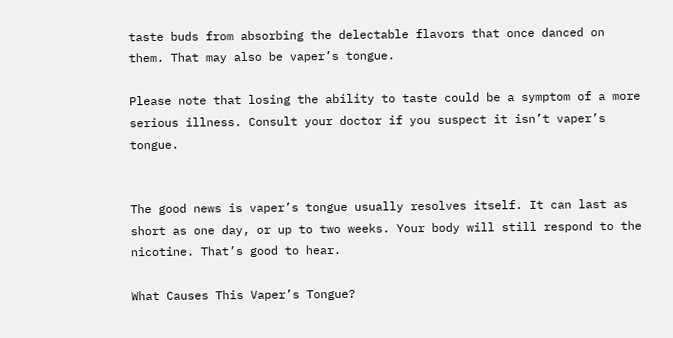taste buds from absorbing the delectable flavors that once danced on them. That may also be vaper’s tongue.

Please note that losing the ability to taste could be a symptom of a more serious illness. Consult your doctor if you suspect it isn’t vaper’s tongue.


The good news is vaper’s tongue usually resolves itself. It can last as short as one day, or up to two weeks. Your body will still respond to the nicotine. That’s good to hear.

What Causes This Vaper’s Tongue?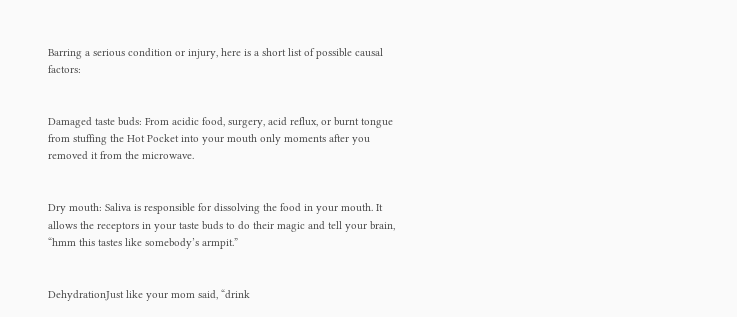Barring a serious condition or injury, here is a short list of possible causal factors:


Damaged taste buds: From acidic food, surgery, acid reflux, or burnt tongue from stuffing the Hot Pocket into your mouth only moments after you removed it from the microwave.


Dry mouth: Saliva is responsible for dissolving the food in your mouth. It allows the receptors in your taste buds to do their magic and tell your brain, “hmm this tastes like somebody’s armpit.”


DehydrationJust like your mom said, “drink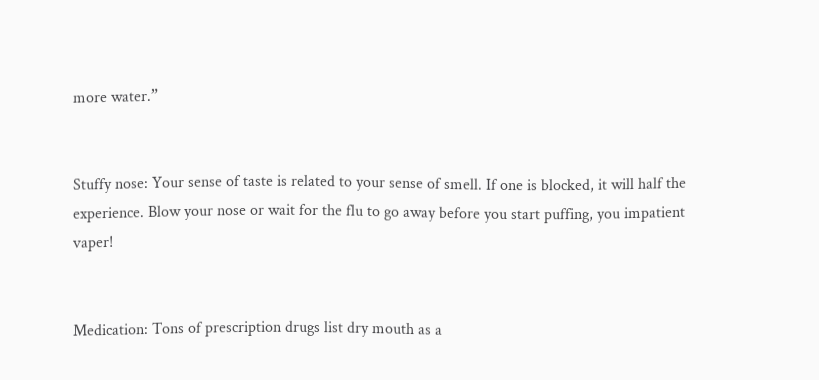more water.”


Stuffy nose: Your sense of taste is related to your sense of smell. If one is blocked, it will half the experience. Blow your nose or wait for the flu to go away before you start puffing, you impatient vaper!


Medication: Tons of prescription drugs list dry mouth as a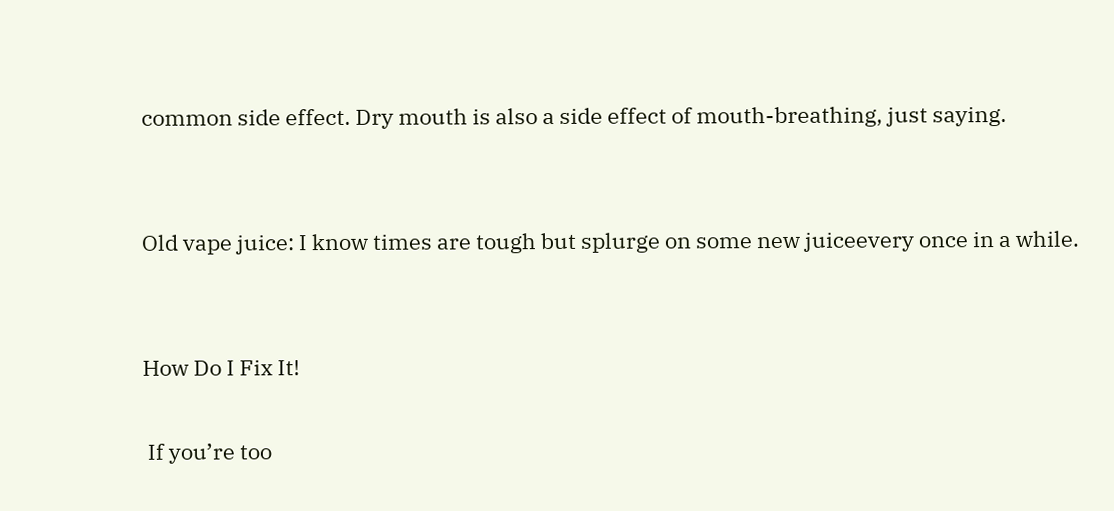common side effect. Dry mouth is also a side effect of mouth-breathing, just saying.


Old vape juice: I know times are tough but splurge on some new juiceevery once in a while.


How Do I Fix It!

 If you’re too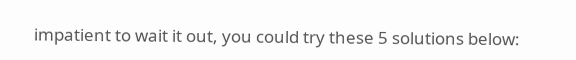impatient to wait it out, you could try these 5 solutions below: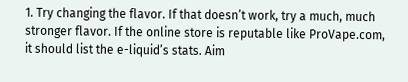1. Try changing the flavor. If that doesn’t work, try a much, much stronger flavor. If the online store is reputable like ProVape.com, it should list the e-liquid’s stats. Aim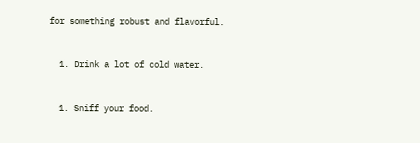for something robust and flavorful.


  1. Drink a lot of cold water.


  1. Sniff your food.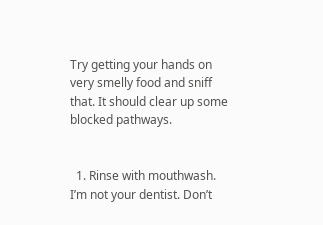Try getting your hands on very smelly food and sniff that. It should clear up some blocked pathways.


  1. Rinse with mouthwash. I’m not your dentist. Don’t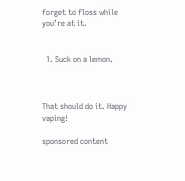forget to floss while you’re at it.


  1. Suck on a lemon.



That should do it. Happy vaping!

sponsored content